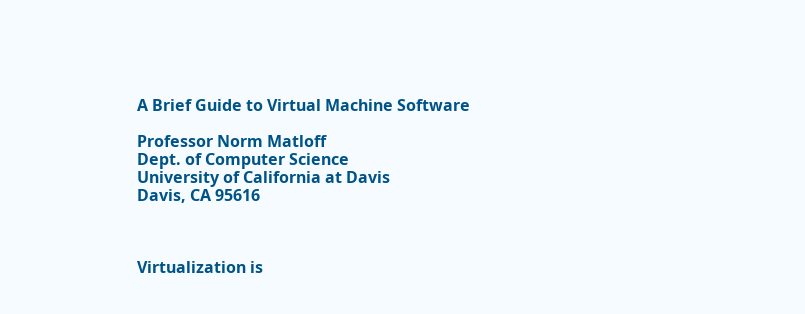A Brief Guide to Virtual Machine Software

Professor Norm Matloff
Dept. of Computer Science
University of California at Davis
Davis, CA 95616



Virtualization is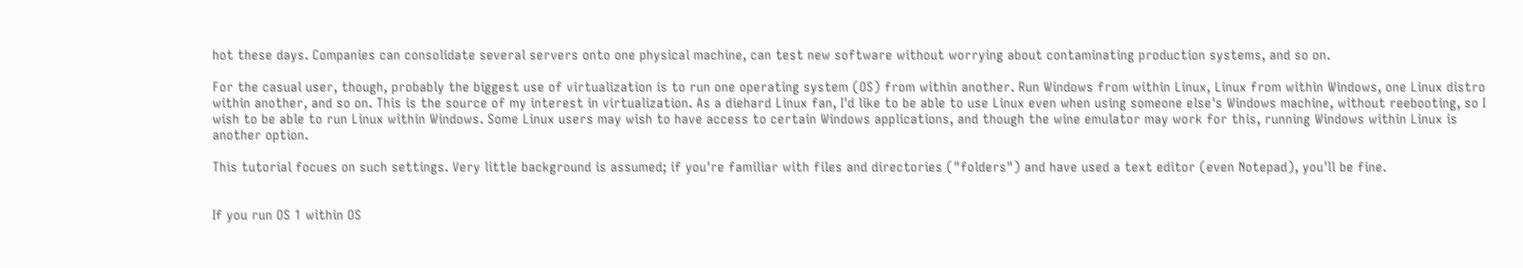hot these days. Companies can consolidate several servers onto one physical machine, can test new software without worrying about contaminating production systems, and so on.

For the casual user, though, probably the biggest use of virtualization is to run one operating system (OS) from within another. Run Windows from within Linux, Linux from within Windows, one Linux distro within another, and so on. This is the source of my interest in virtualization. As a diehard Linux fan, I'd like to be able to use Linux even when using someone else's Windows machine, without reebooting, so I wish to be able to run Linux within Windows. Some Linux users may wish to have access to certain Windows applications, and though the wine emulator may work for this, running Windows within Linux is another option.

This tutorial focues on such settings. Very little background is assumed; if you're familiar with files and directories ("folders") and have used a text editor (even Notepad), you'll be fine.


If you run OS 1 within OS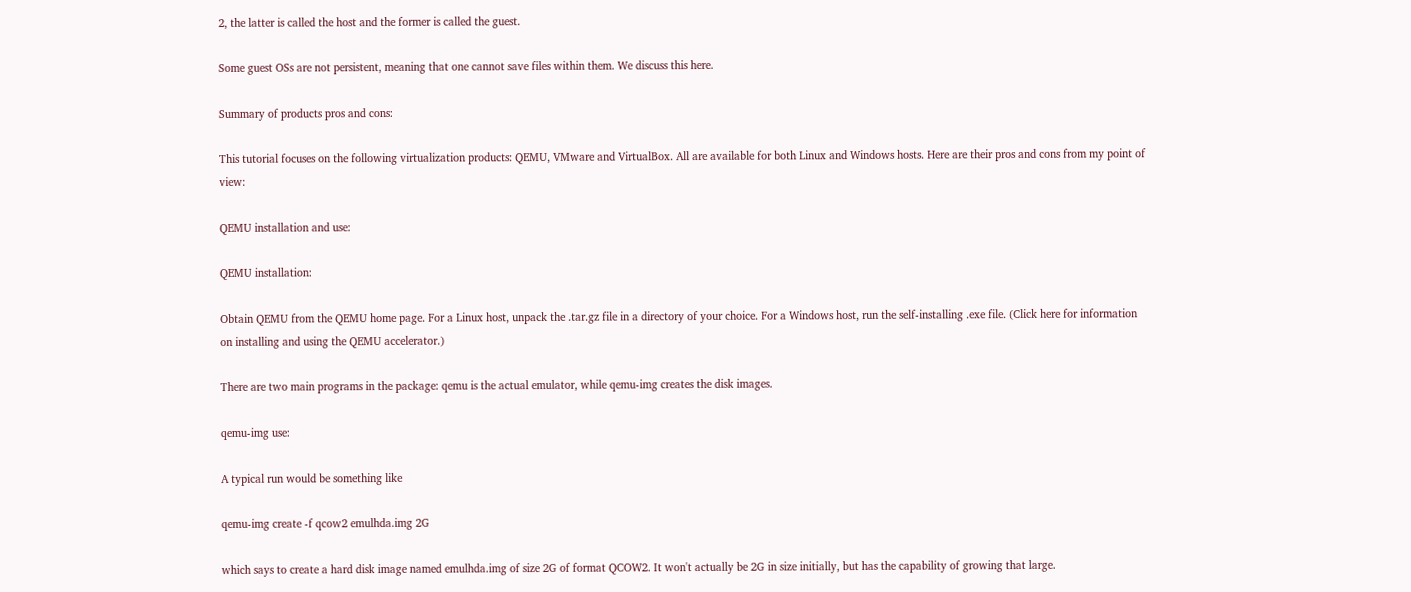2, the latter is called the host and the former is called the guest.

Some guest OSs are not persistent, meaning that one cannot save files within them. We discuss this here.

Summary of products pros and cons:

This tutorial focuses on the following virtualization products: QEMU, VMware and VirtualBox. All are available for both Linux and Windows hosts. Here are their pros and cons from my point of view:

QEMU installation and use:

QEMU installation:

Obtain QEMU from the QEMU home page. For a Linux host, unpack the .tar.gz file in a directory of your choice. For a Windows host, run the self-installing .exe file. (Click here for information on installing and using the QEMU accelerator.)

There are two main programs in the package: qemu is the actual emulator, while qemu-img creates the disk images.

qemu-img use:

A typical run would be something like

qemu-img create -f qcow2 emulhda.img 2G

which says to create a hard disk image named emulhda.img of size 2G of format QCOW2. It won't actually be 2G in size initially, but has the capability of growing that large.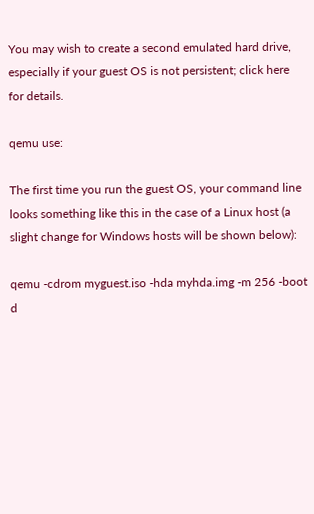You may wish to create a second emulated hard drive, especially if your guest OS is not persistent; click here for details.

qemu use:

The first time you run the guest OS, your command line looks something like this in the case of a Linux host (a slight change for Windows hosts will be shown below):

qemu -cdrom myguest.iso -hda myhda.img -m 256 -boot d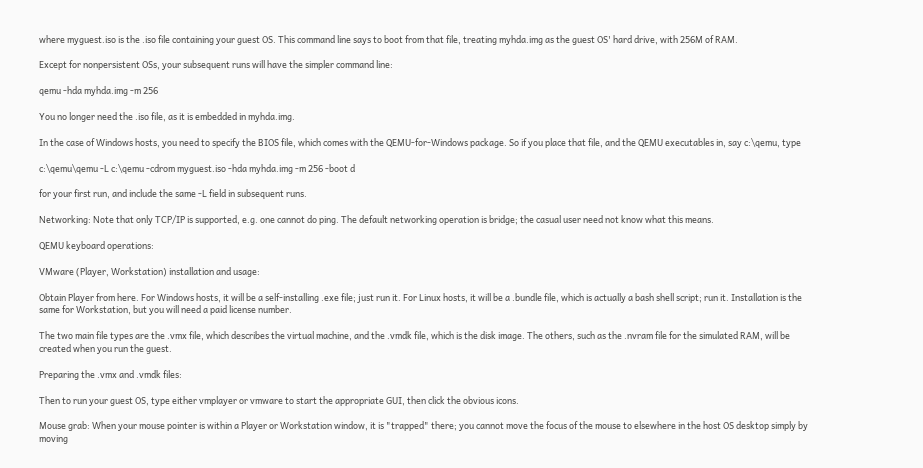where myguest.iso is the .iso file containing your guest OS. This command line says to boot from that file, treating myhda.img as the guest OS' hard drive, with 256M of RAM.

Except for nonpersistent OSs, your subsequent runs will have the simpler command line:

qemu -hda myhda.img -m 256

You no longer need the .iso file, as it is embedded in myhda.img.

In the case of Windows hosts, you need to specify the BIOS file, which comes with the QEMU-for-Windows package. So if you place that file, and the QEMU executables in, say c:\qemu, type

c:\qemu\qemu -L c:\qemu -cdrom myguest.iso -hda myhda.img -m 256 -boot d

for your first run, and include the same -L field in subsequent runs.

Networking: Note that only TCP/IP is supported, e.g. one cannot do ping. The default networking operation is bridge; the casual user need not know what this means.

QEMU keyboard operations:

VMware (Player, Workstation) installation and usage:

Obtain Player from here. For Windows hosts, it will be a self-installing .exe file; just run it. For Linux hosts, it will be a .bundle file, which is actually a bash shell script; run it. Installation is the same for Workstation, but you will need a paid license number.

The two main file types are the .vmx file, which describes the virtual machine, and the .vmdk file, which is the disk image. The others, such as the .nvram file for the simulated RAM, will be created when you run the guest.

Preparing the .vmx and .vmdk files:

Then to run your guest OS, type either vmplayer or vmware to start the appropriate GUI, then click the obvious icons.

Mouse grab: When your mouse pointer is within a Player or Workstation window, it is "trapped" there; you cannot move the focus of the mouse to elsewhere in the host OS desktop simply by moving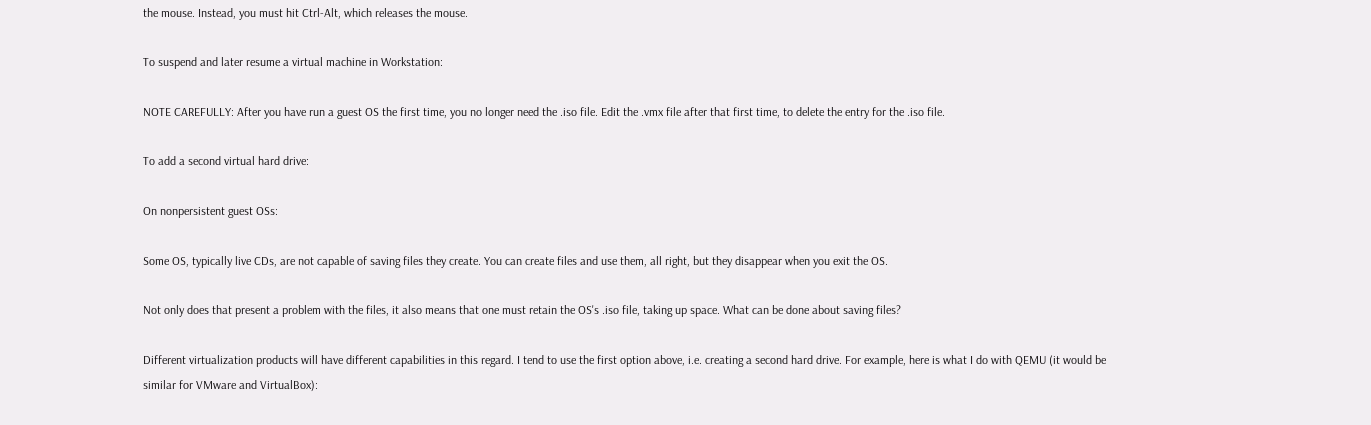the mouse. Instead, you must hit Ctrl-Alt, which releases the mouse.

To suspend and later resume a virtual machine in Workstation:

NOTE CAREFULLY: After you have run a guest OS the first time, you no longer need the .iso file. Edit the .vmx file after that first time, to delete the entry for the .iso file.

To add a second virtual hard drive:

On nonpersistent guest OSs:

Some OS, typically live CDs, are not capable of saving files they create. You can create files and use them, all right, but they disappear when you exit the OS.

Not only does that present a problem with the files, it also means that one must retain the OS's .iso file, taking up space. What can be done about saving files?

Different virtualization products will have different capabilities in this regard. I tend to use the first option above, i.e. creating a second hard drive. For example, here is what I do with QEMU (it would be similar for VMware and VirtualBox):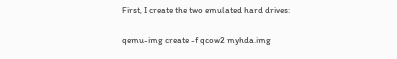First, I create the two emulated hard drives:

qemu-img create -f qcow2 myhda.img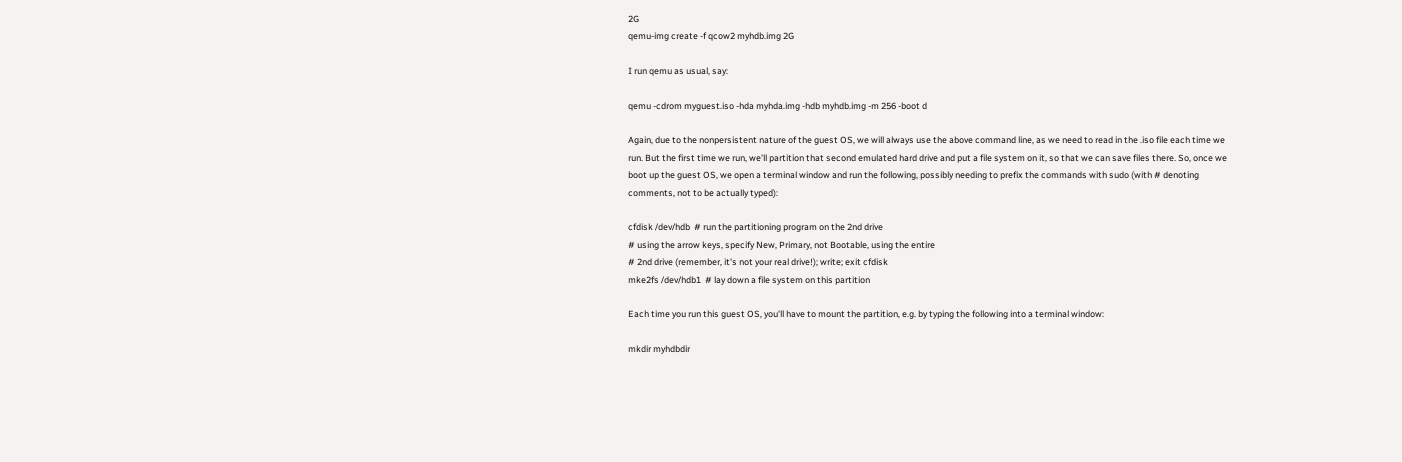2G
qemu-img create -f qcow2 myhdb.img 2G

I run qemu as usual, say:

qemu -cdrom myguest.iso -hda myhda.img -hdb myhdb.img -m 256 -boot d

Again, due to the nonpersistent nature of the guest OS, we will always use the above command line, as we need to read in the .iso file each time we run. But the first time we run, we'll partition that second emulated hard drive and put a file system on it, so that we can save files there. So, once we boot up the guest OS, we open a terminal window and run the following, possibly needing to prefix the commands with sudo (with # denoting comments, not to be actually typed):

cfdisk /dev/hdb  # run the partitioning program on the 2nd drive
# using the arrow keys, specify New, Primary, not Bootable, using the entire
# 2nd drive (remember, it's not your real drive!); write; exit cfdisk
mke2fs /dev/hdb1  # lay down a file system on this partition

Each time you run this guest OS, you'll have to mount the partition, e.g. by typing the following into a terminal window:

mkdir myhdbdir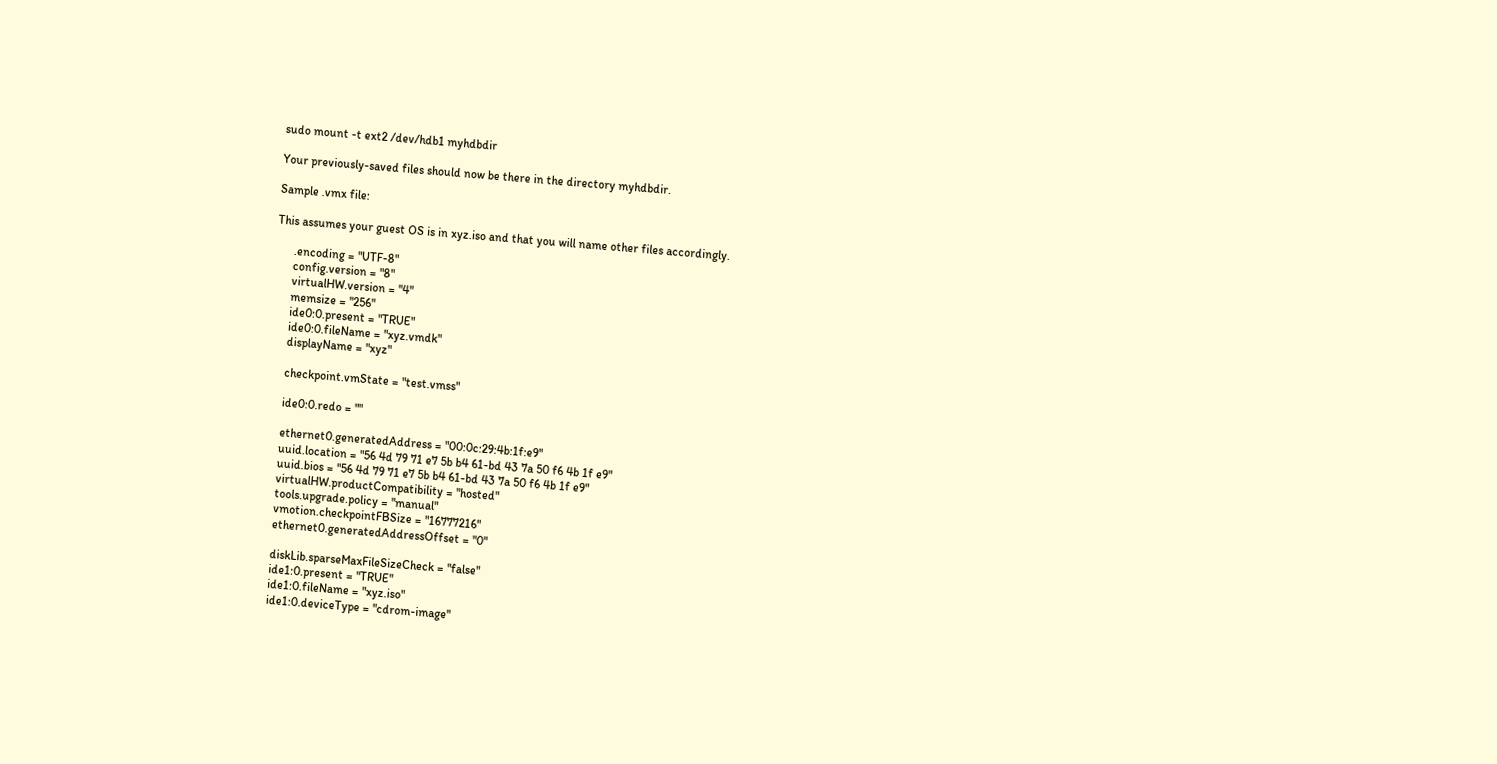sudo mount -t ext2 /dev/hdb1 myhdbdir

Your previously-saved files should now be there in the directory myhdbdir.

Sample .vmx file:

This assumes your guest OS is in xyz.iso and that you will name other files accordingly.

      .encoding = "UTF-8"
      config.version = "8"
      virtualHW.version = "4"
      memsize = "256"
      ide0:0.present = "TRUE"
      ide0:0.fileName = "xyz.vmdk"
      displayName = "xyz"

      checkpoint.vmState = "test.vmss"

      ide0:0.redo = ""

      ethernet0.generatedAddress = "00:0c:29:4b:1f:e9"
      uuid.location = "56 4d 79 71 e7 5b b4 61-bd 43 7a 50 f6 4b 1f e9"
      uuid.bios = "56 4d 79 71 e7 5b b4 61-bd 43 7a 50 f6 4b 1f e9"
      virtualHW.productCompatibility = "hosted"
      tools.upgrade.policy = "manual"
      vmotion.checkpointFBSize = "16777216"
      ethernet0.generatedAddressOffset = "0"

      diskLib.sparseMaxFileSizeCheck = "false"
      ide1:0.present = "TRUE"
      ide1:0.fileName = "xyz.iso"
      ide1:0.deviceType = "cdrom-image"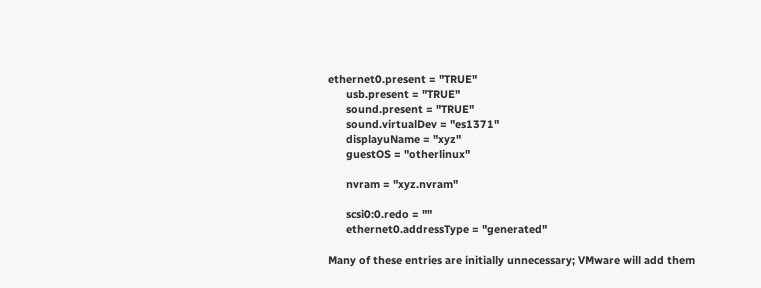ethernet0.present = "TRUE"
      usb.present = "TRUE"
      sound.present = "TRUE"
      sound.virtualDev = "es1371"
      displayuName = "xyz"
      guestOS = "otherlinux"

      nvram = "xyz.nvram"

      scsi0:0.redo = ""
      ethernet0.addressType = "generated"

Many of these entries are initially unnecessary; VMware will add them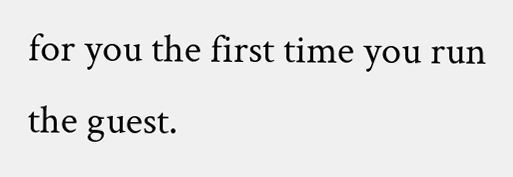for you the first time you run the guest.